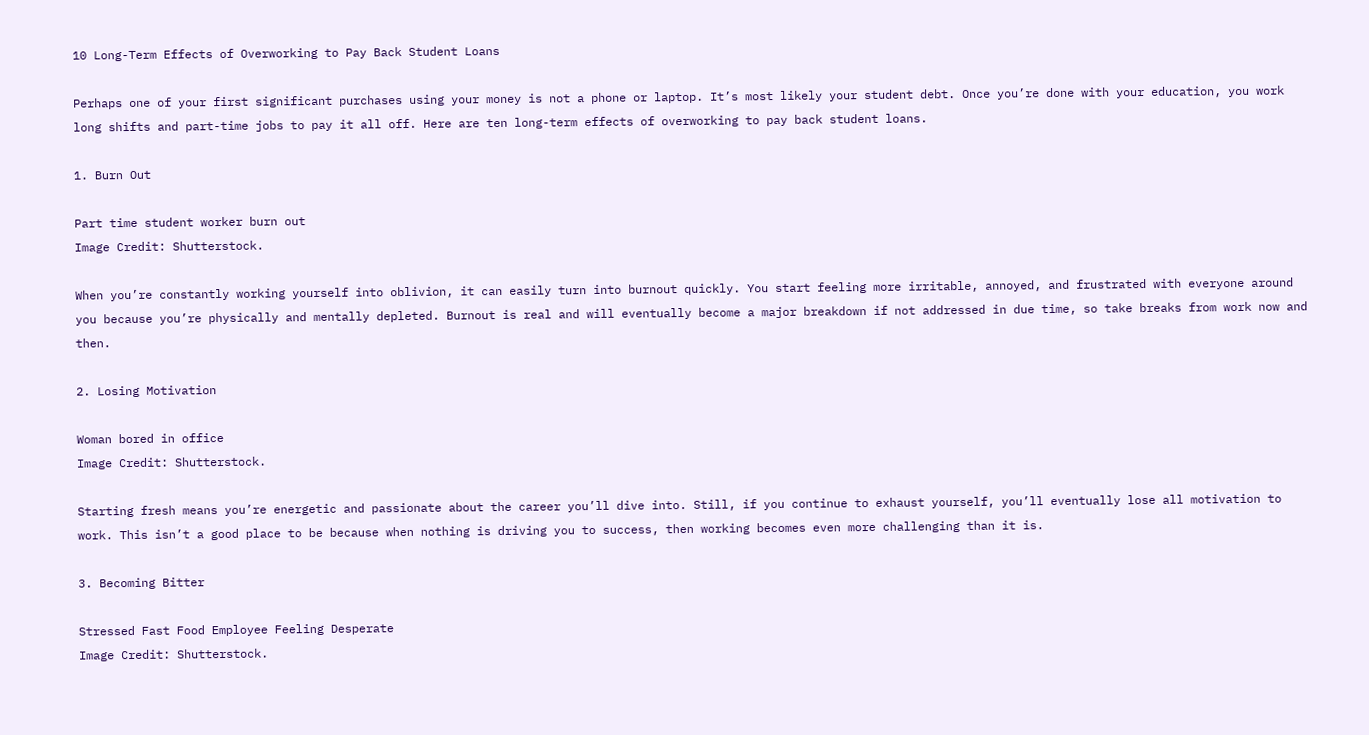10 Long-Term Effects of Overworking to Pay Back Student Loans

Perhaps one of your first significant purchases using your money is not a phone or laptop. It’s most likely your student debt. Once you’re done with your education, you work long shifts and part-time jobs to pay it all off. Here are ten long-term effects of overworking to pay back student loans.

1. Burn Out

Part time student worker burn out
Image Credit: Shutterstock.

When you’re constantly working yourself into oblivion, it can easily turn into burnout quickly. You start feeling more irritable, annoyed, and frustrated with everyone around you because you’re physically and mentally depleted. Burnout is real and will eventually become a major breakdown if not addressed in due time, so take breaks from work now and then.

2. Losing Motivation

Woman bored in office
Image Credit: Shutterstock.

Starting fresh means you’re energetic and passionate about the career you’ll dive into. Still, if you continue to exhaust yourself, you’ll eventually lose all motivation to work. This isn’t a good place to be because when nothing is driving you to success, then working becomes even more challenging than it is.

3. Becoming Bitter

Stressed Fast Food Employee Feeling Desperate
Image Credit: Shutterstock.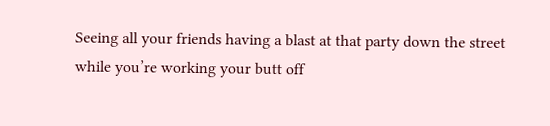Seeing all your friends having a blast at that party down the street while you’re working your butt off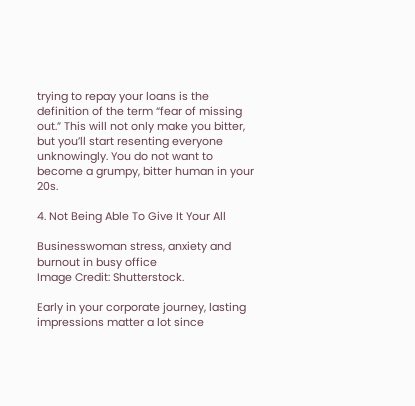trying to repay your loans is the definition of the term “fear of missing out.” This will not only make you bitter, but you’ll start resenting everyone unknowingly. You do not want to become a grumpy, bitter human in your 20s.

4. Not Being Able To Give It Your All

Businesswoman stress, anxiety and burnout in busy office
Image Credit: Shutterstock.

Early in your corporate journey, lasting impressions matter a lot since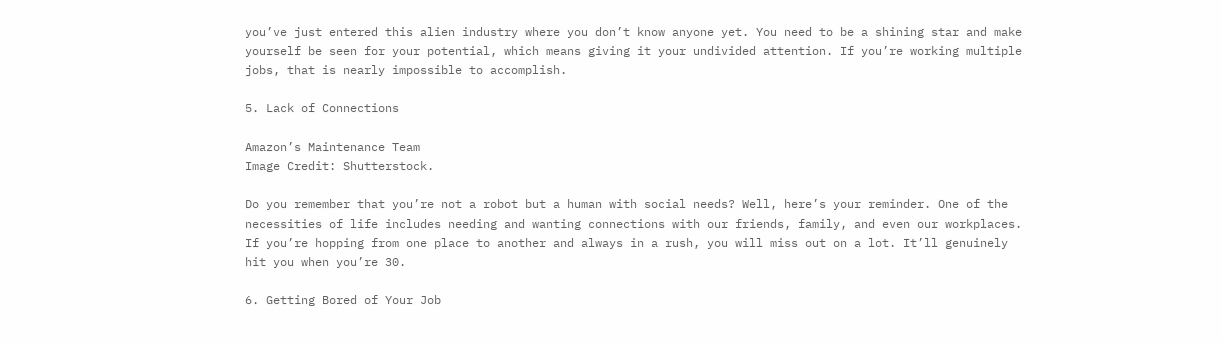you’ve just entered this alien industry where you don’t know anyone yet. You need to be a shining star and make yourself be seen for your potential, which means giving it your undivided attention. If you’re working multiple jobs, that is nearly impossible to accomplish.

5. Lack of Connections

Amazon’s Maintenance Team
Image Credit: Shutterstock.

Do you remember that you’re not a robot but a human with social needs? Well, here’s your reminder. One of the necessities of life includes needing and wanting connections with our friends, family, and even our workplaces. If you’re hopping from one place to another and always in a rush, you will miss out on a lot. It’ll genuinely hit you when you’re 30.

6. Getting Bored of Your Job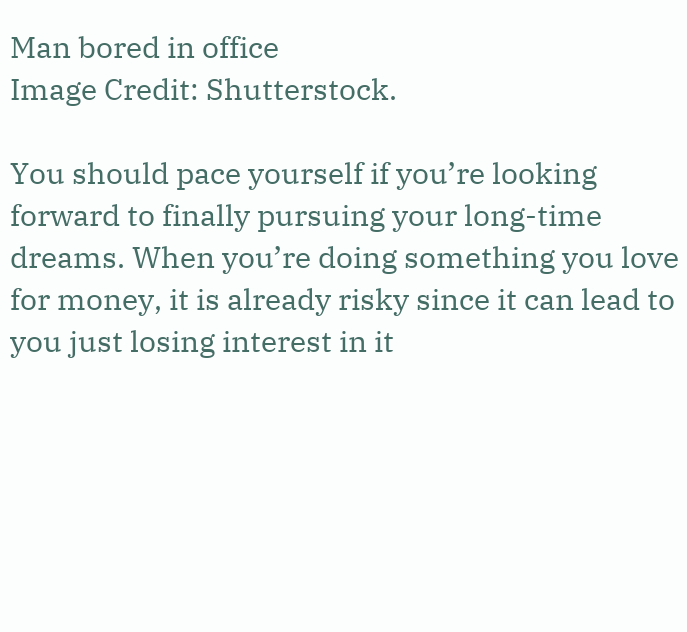Man bored in office
Image Credit: Shutterstock.

You should pace yourself if you’re looking forward to finally pursuing your long-time dreams. When you’re doing something you love for money, it is already risky since it can lead to you just losing interest in it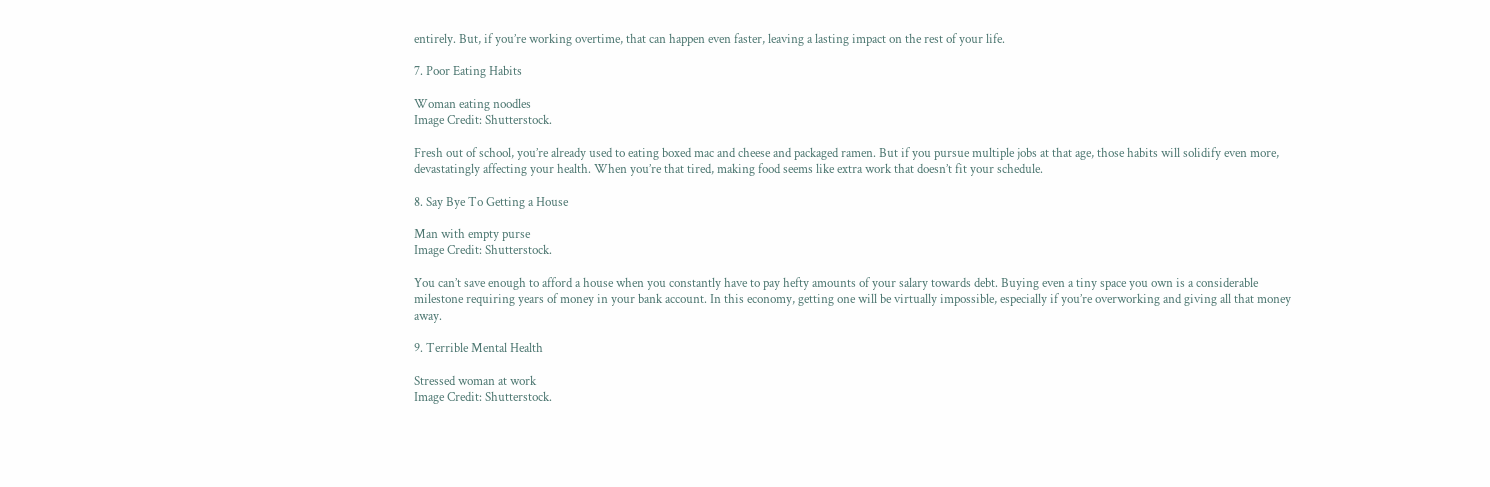entirely. But, if you’re working overtime, that can happen even faster, leaving a lasting impact on the rest of your life.

7. Poor Eating Habits

Woman eating noodles
Image Credit: Shutterstock.

Fresh out of school, you’re already used to eating boxed mac and cheese and packaged ramen. But if you pursue multiple jobs at that age, those habits will solidify even more, devastatingly affecting your health. When you’re that tired, making food seems like extra work that doesn’t fit your schedule.

8. Say Bye To Getting a House

Man with empty purse
Image Credit: Shutterstock.

You can’t save enough to afford a house when you constantly have to pay hefty amounts of your salary towards debt. Buying even a tiny space you own is a considerable milestone requiring years of money in your bank account. In this economy, getting one will be virtually impossible, especially if you’re overworking and giving all that money away.

9. Terrible Mental Health

Stressed woman at work
Image Credit: Shutterstock.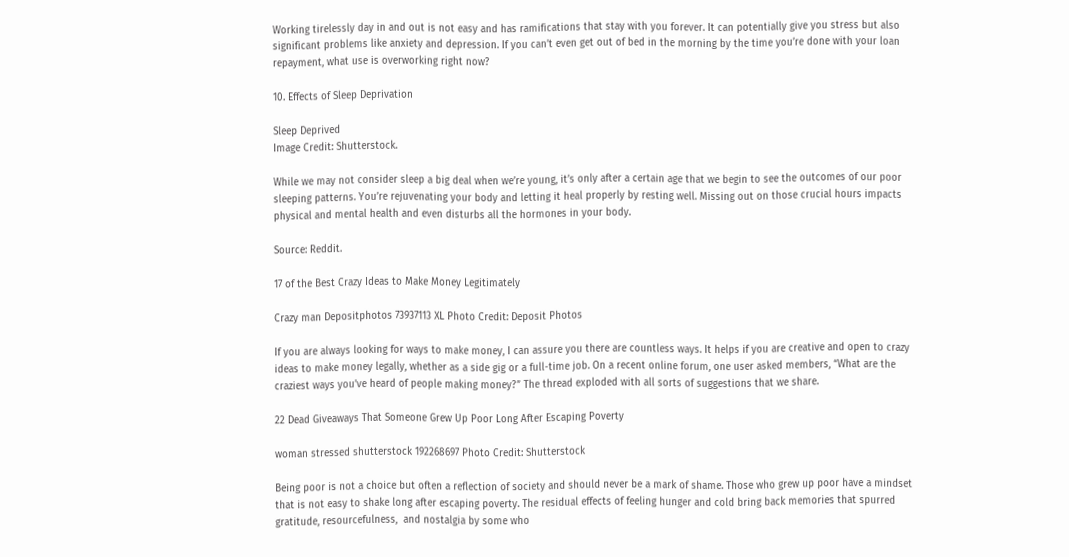Working tirelessly day in and out is not easy and has ramifications that stay with you forever. It can potentially give you stress but also significant problems like anxiety and depression. If you can’t even get out of bed in the morning by the time you’re done with your loan repayment, what use is overworking right now?

10. Effects of Sleep Deprivation

Sleep Deprived
Image Credit: Shutterstock.

While we may not consider sleep a big deal when we’re young, it’s only after a certain age that we begin to see the outcomes of our poor sleeping patterns. You’re rejuvenating your body and letting it heal properly by resting well. Missing out on those crucial hours impacts physical and mental health and even disturbs all the hormones in your body.

Source: Reddit.

17 of the Best Crazy Ideas to Make Money Legitimately

Crazy man Depositphotos 73937113 XL Photo Credit: Deposit Photos

If you are always looking for ways to make money, I can assure you there are countless ways. It helps if you are creative and open to crazy ideas to make money legally, whether as a side gig or a full-time job. On a recent online forum, one user asked members, “What are the craziest ways you’ve heard of people making money?” The thread exploded with all sorts of suggestions that we share.

22 Dead Giveaways That Someone Grew Up Poor Long After Escaping Poverty

woman stressed shutterstock 192268697 Photo Credit: Shutterstock

Being poor is not a choice but often a reflection of society and should never be a mark of shame. Those who grew up poor have a mindset that is not easy to shake long after escaping poverty. The residual effects of feeling hunger and cold bring back memories that spurred gratitude, resourcefulness,  and nostalgia by some who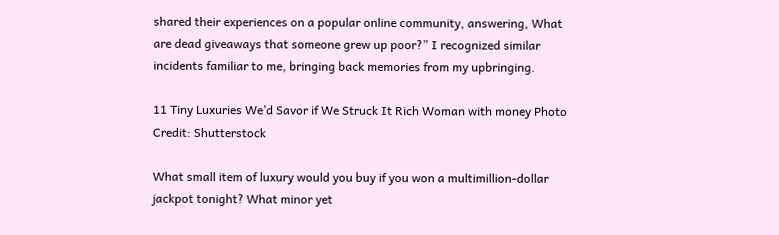shared their experiences on a popular online community, answering, What are dead giveaways that someone grew up poor?” I recognized similar incidents familiar to me, bringing back memories from my upbringing.

11 Tiny Luxuries We’d Savor if We Struck It Rich Woman with money Photo Credit: Shutterstock

What small item of luxury would you buy if you won a multimillion-dollar jackpot tonight? What minor yet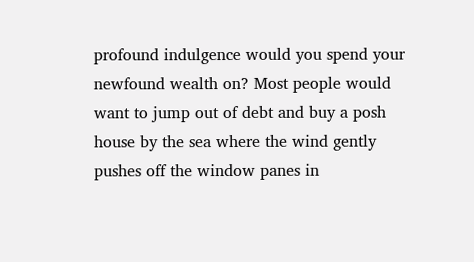profound indulgence would you spend your newfound wealth on? Most people would want to jump out of debt and buy a posh house by the sea where the wind gently pushes off the window panes in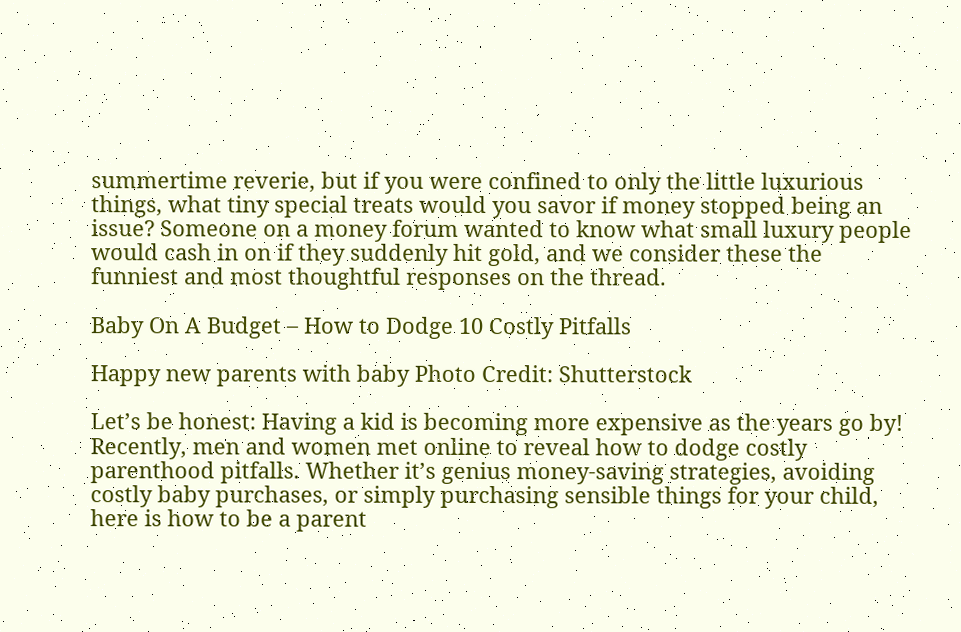summertime reverie, but if you were confined to only the little luxurious things, what tiny special treats would you savor if money stopped being an issue? Someone on a money forum wanted to know what small luxury people would cash in on if they suddenly hit gold, and we consider these the funniest and most thoughtful responses on the thread.

Baby On A Budget – How to Dodge 10 Costly Pitfalls

Happy new parents with baby Photo Credit: Shutterstock

Let’s be honest: Having a kid is becoming more expensive as the years go by! Recently, men and women met online to reveal how to dodge costly parenthood pitfalls. Whether it’s genius money-saving strategies, avoiding costly baby purchases, or simply purchasing sensible things for your child, here is how to be a parent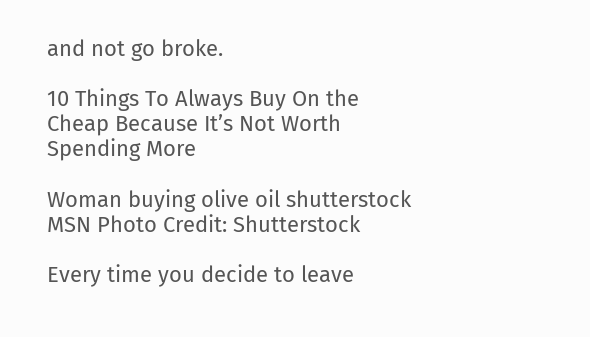and not go broke.

10 Things To Always Buy On the Cheap Because It’s Not Worth Spending More

Woman buying olive oil shutterstock MSN Photo Credit: Shutterstock

Every time you decide to leave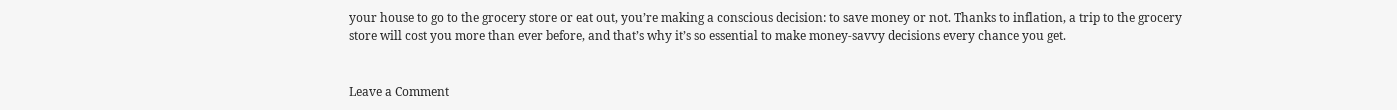your house to go to the grocery store or eat out, you’re making a conscious decision: to save money or not. Thanks to inflation, a trip to the grocery store will cost you more than ever before, and that’s why it’s so essential to make money-savvy decisions every chance you get.


Leave a Comment